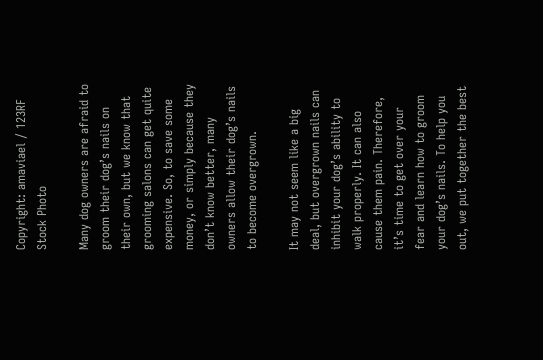Copyright: amaviael / 123RF Stock Photo

Many dog owners are afraid to groom their dog’s nails on their own, but we know that grooming salons can get quite expensive. So, to save some money, or simply because they don’t know better, many owners allow their dog’s nails to become overgrown.

It may not seem like a big deal, but overgrown nails can inhibit your dog’s ability to walk properly. It can also cause them pain. Therefore, it’s time to get over your fear and learn how to groom your dog’s nails. To help you out, we put together the best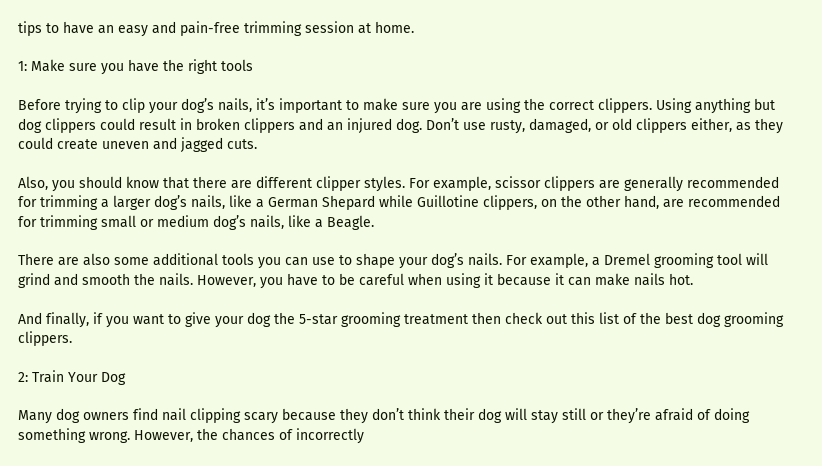tips to have an easy and pain-free trimming session at home.

1: Make sure you have the right tools

Before trying to clip your dog’s nails, it’s important to make sure you are using the correct clippers. Using anything but dog clippers could result in broken clippers and an injured dog. Don’t use rusty, damaged, or old clippers either, as they could create uneven and jagged cuts.

Also, you should know that there are different clipper styles. For example, scissor clippers are generally recommended for trimming a larger dog’s nails, like a German Shepard while Guillotine clippers, on the other hand, are recommended for trimming small or medium dog’s nails, like a Beagle.

There are also some additional tools you can use to shape your dog’s nails. For example, a Dremel grooming tool will grind and smooth the nails. However, you have to be careful when using it because it can make nails hot.

And finally, if you want to give your dog the 5-star grooming treatment then check out this list of the best dog grooming clippers.

2: Train Your Dog

Many dog owners find nail clipping scary because they don’t think their dog will stay still or they’re afraid of doing something wrong. However, the chances of incorrectly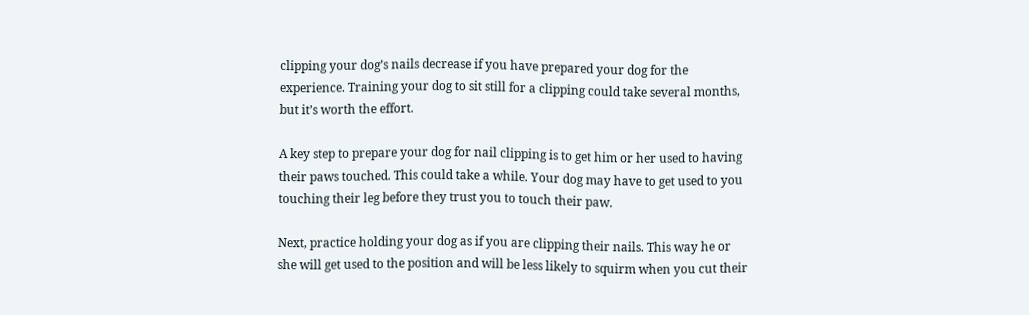clipping your dog’s nails decrease if you have prepared your dog for the experience. Training your dog to sit still for a clipping could take several months, but it’s worth the effort.

A key step to prepare your dog for nail clipping is to get him or her used to having their paws touched. This could take a while. Your dog may have to get used to you touching their leg before they trust you to touch their paw.

Next, practice holding your dog as if you are clipping their nails. This way he or she will get used to the position and will be less likely to squirm when you cut their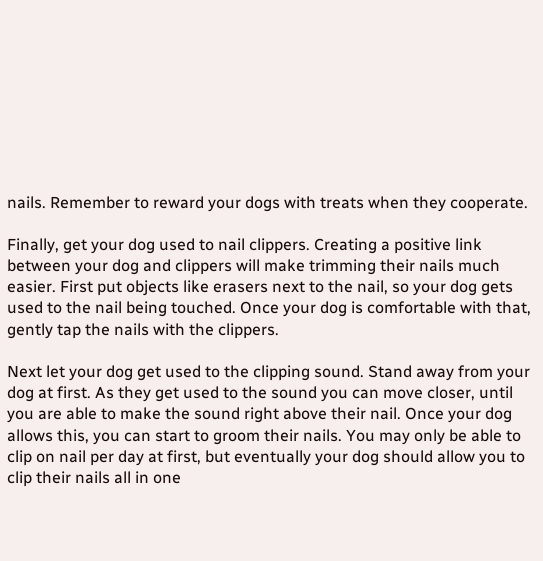nails. Remember to reward your dogs with treats when they cooperate.

Finally, get your dog used to nail clippers. Creating a positive link between your dog and clippers will make trimming their nails much easier. First put objects like erasers next to the nail, so your dog gets used to the nail being touched. Once your dog is comfortable with that, gently tap the nails with the clippers.

Next let your dog get used to the clipping sound. Stand away from your dog at first. As they get used to the sound you can move closer, until you are able to make the sound right above their nail. Once your dog allows this, you can start to groom their nails. You may only be able to clip on nail per day at first, but eventually your dog should allow you to clip their nails all in one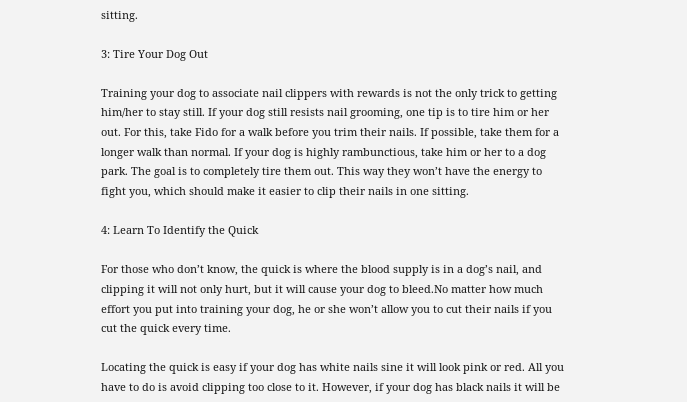sitting.

3: Tire Your Dog Out

Training your dog to associate nail clippers with rewards is not the only trick to getting him/her to stay still. If your dog still resists nail grooming, one tip is to tire him or her out. For this, take Fido for a walk before you trim their nails. If possible, take them for a longer walk than normal. If your dog is highly rambunctious, take him or her to a dog park. The goal is to completely tire them out. This way they won’t have the energy to fight you, which should make it easier to clip their nails in one sitting.

4: Learn To Identify the Quick

For those who don’t know, the quick is where the blood supply is in a dog’s nail, and clipping it will not only hurt, but it will cause your dog to bleed.No matter how much effort you put into training your dog, he or she won’t allow you to cut their nails if you cut the quick every time.

Locating the quick is easy if your dog has white nails sine it will look pink or red. All you have to do is avoid clipping too close to it. However, if your dog has black nails it will be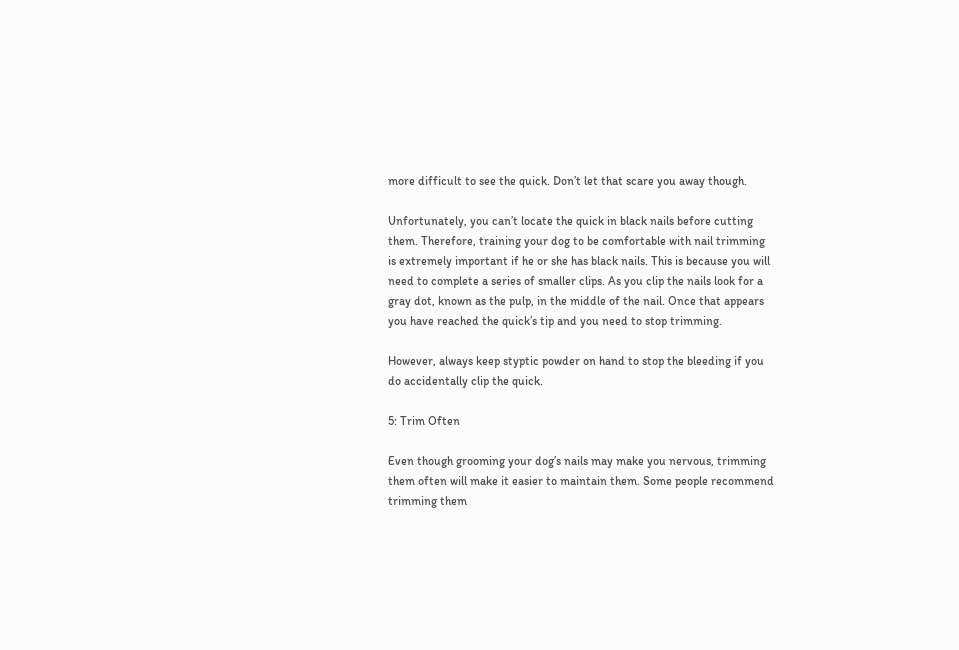more difficult to see the quick. Don’t let that scare you away though.

Unfortunately, you can’t locate the quick in black nails before cutting them. Therefore, training your dog to be comfortable with nail trimming is extremely important if he or she has black nails. This is because you will need to complete a series of smaller clips. As you clip the nails look for a gray dot, known as the pulp, in the middle of the nail. Once that appears you have reached the quick’s tip and you need to stop trimming.

However, always keep styptic powder on hand to stop the bleeding if you do accidentally clip the quick.

5: Trim Often

Even though grooming your dog’s nails may make you nervous, trimming them often will make it easier to maintain them. Some people recommend trimming them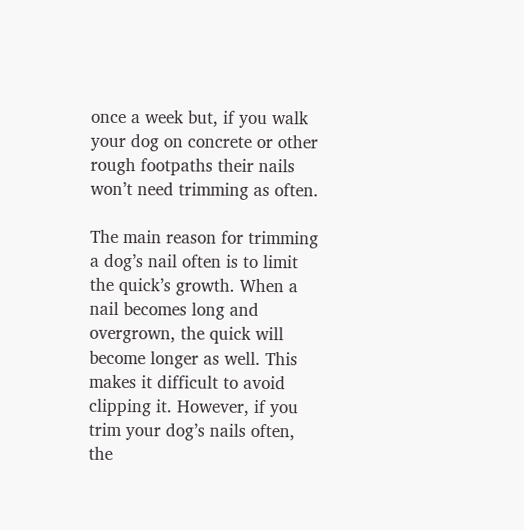once a week but, if you walk your dog on concrete or other rough footpaths their nails won’t need trimming as often.

The main reason for trimming a dog’s nail often is to limit the quick’s growth. When a nail becomes long and overgrown, the quick will become longer as well. This makes it difficult to avoid clipping it. However, if you trim your dog’s nails often, the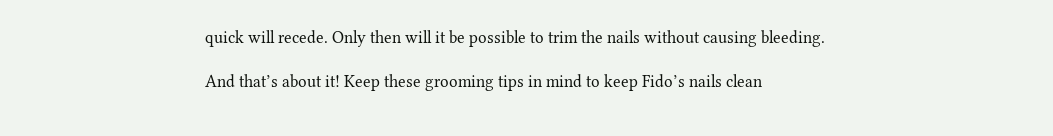quick will recede. Only then will it be possible to trim the nails without causing bleeding.

And that’s about it! Keep these grooming tips in mind to keep Fido’s nails clean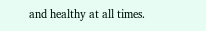and healthy at all times.